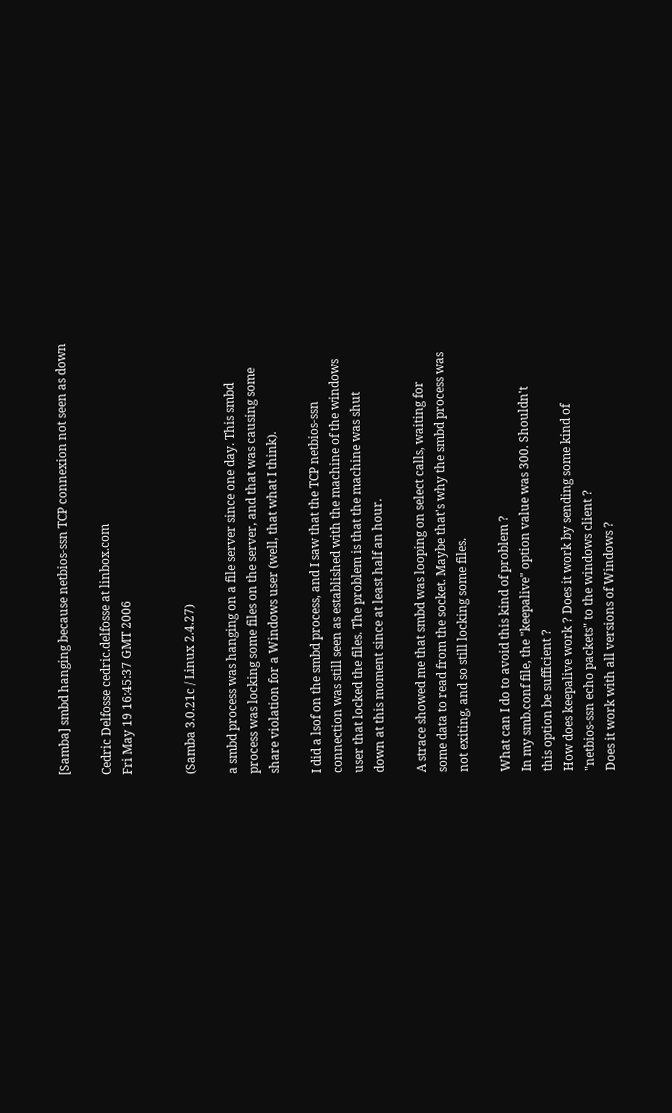[Samba] smbd hanging because netbios-ssn TCP connexion not seen as down

Cedric Delfosse cedric.delfosse at linbox.com
Fri May 19 16:45:37 GMT 2006


(Samba 3.0.21c / Linux 2.4.27)

a smbd process was hanging on a file server since one day. This smbd
process was locking some files on the server, and that was causing some
share violation for a Windows user (well, that what I think).

I did a lsof on the smbd process, and I saw that the TCP netbios-ssn
connection was still seen as established with the machine of the windows
user that locked the files. The problem is that the machine was shut
down at this moment since at least half an hour.

A strace showed me that smbd was looping on select calls, waiting for
some data to read from the socket. Maybe that's why the smbd process was
not exiting, and so still locking some files.

What can I do to avoid this kind of problem ?
In my smb.conf file, the "keepalive" option value was 300. Shouldn't
this option be sufficient ?
How does keepalive work ? Does it work by sending some kind of
"netbios-ssn echo packets" to the windows client ?
Does it work with all versions of Windows ?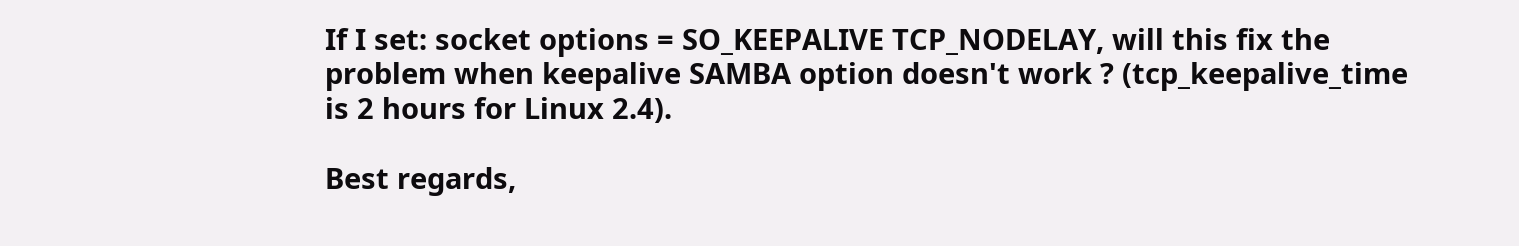If I set: socket options = SO_KEEPALIVE TCP_NODELAY, will this fix the
problem when keepalive SAMBA option doesn't work ? (tcp_keepalive_time
is 2 hours for Linux 2.4).

Best regards,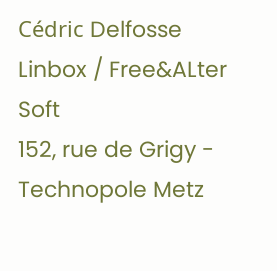Cédric Delfosse                             Linbox / Free&ALter Soft
152, rue de Grigy - Technopole Metz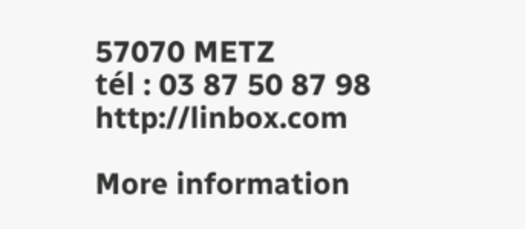57070 METZ
tél : 03 87 50 87 98                               http://linbox.com

More information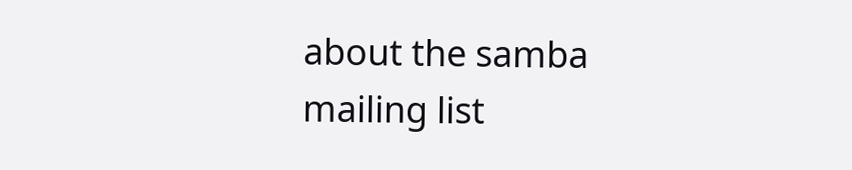about the samba mailing list